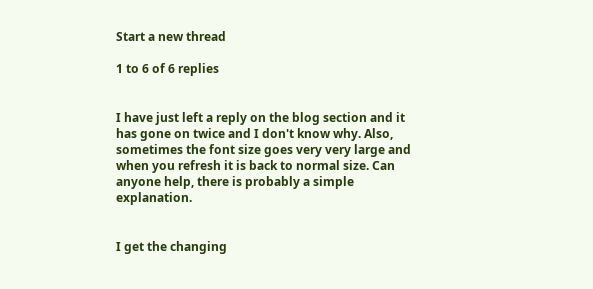Start a new thread

1 to 6 of 6 replies


I have just left a reply on the blog section and it has gone on twice and I don't know why. Also, sometimes the font size goes very very large and when you refresh it is back to normal size. Can anyone help, there is probably a simple explanation.


I get the changing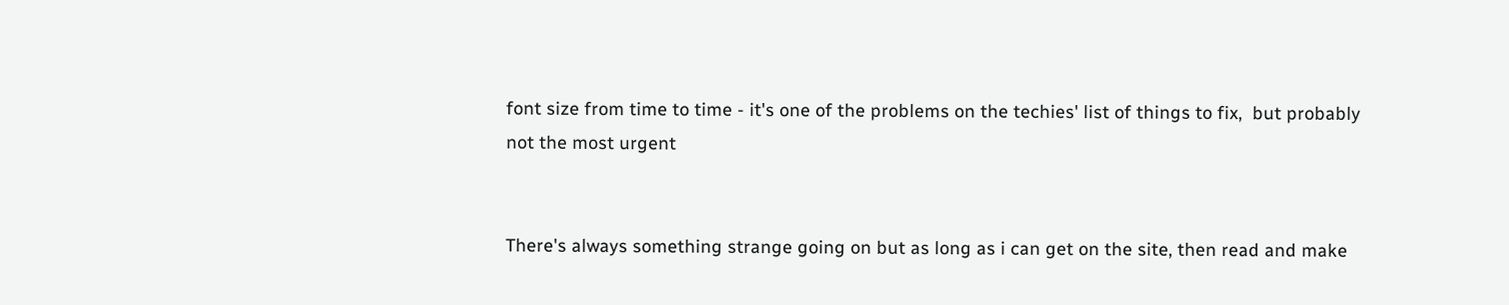font size from time to time - it's one of the problems on the techies' list of things to fix,  but probably not the most urgent


There's always something strange going on but as long as i can get on the site, then read and make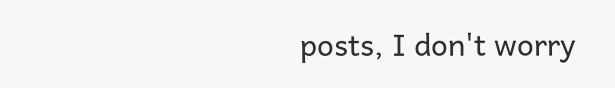posts, I don't worry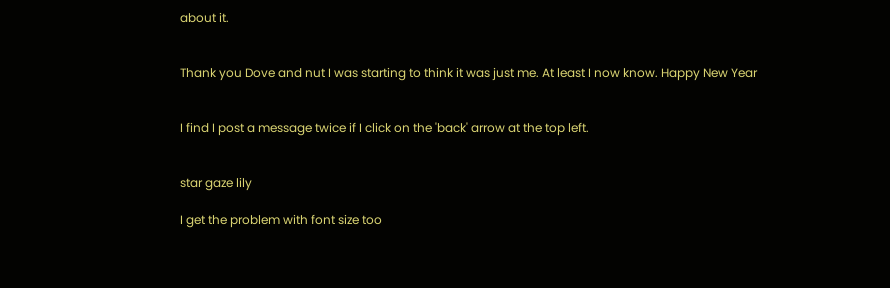about it.


Thank you Dove and nut I was starting to think it was just me. At least I now know. Happy New Year


I find I post a message twice if I click on the 'back' arrow at the top left.


star gaze lily

I get the problem with font size too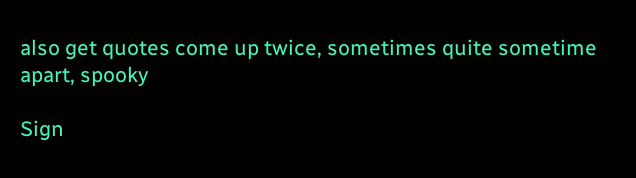also get quotes come up twice, sometimes quite sometime apart, spooky

Sign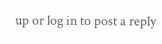up or log in to post a reply